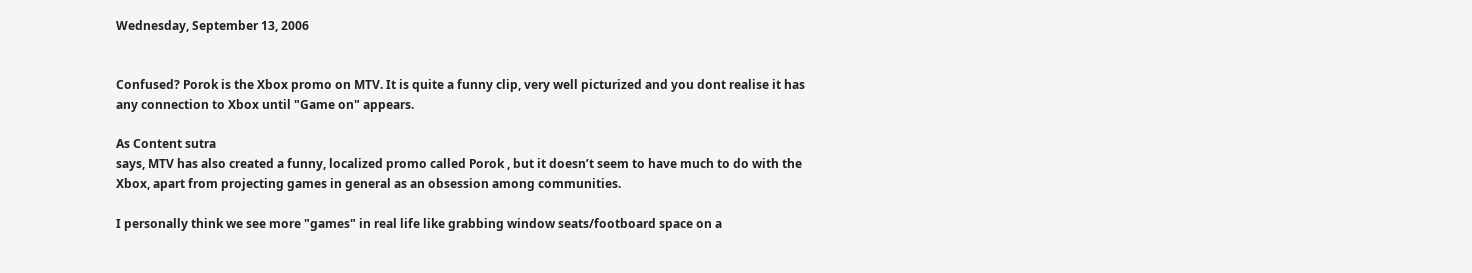Wednesday, September 13, 2006


Confused? Porok is the Xbox promo on MTV. It is quite a funny clip, very well picturized and you dont realise it has any connection to Xbox until "Game on" appears.

As Content sutra
says, MTV has also created a funny, localized promo called Porok , but it doesn’t seem to have much to do with the Xbox, apart from projecting games in general as an obsession among communities.

I personally think we see more "games" in real life like grabbing window seats/footboard space on a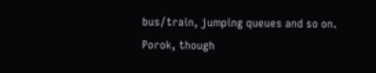bus/train, jumping queues and so on. Porok, though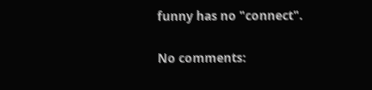funny has no "connect".

No comments: